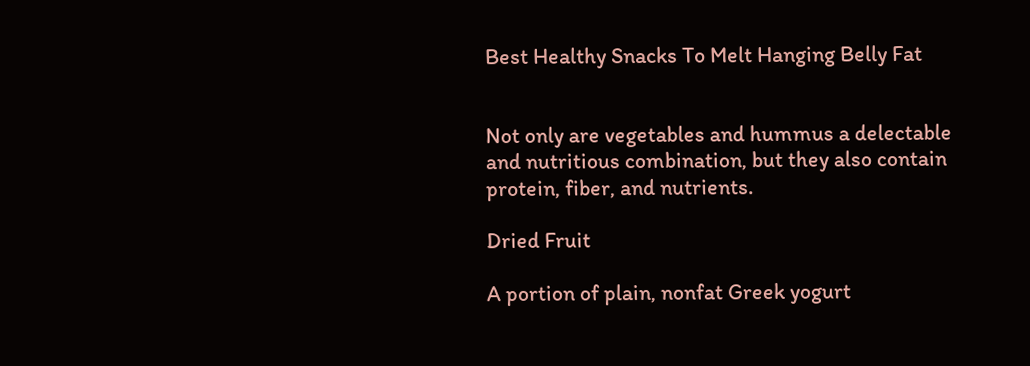Best Healthy Snacks To Melt Hanging Belly Fat


Not only are vegetables and hummus a delectable and nutritious combination, but they also contain protein, fiber, and nutrients.

Dried Fruit

A portion of plain, nonfat Greek yogurt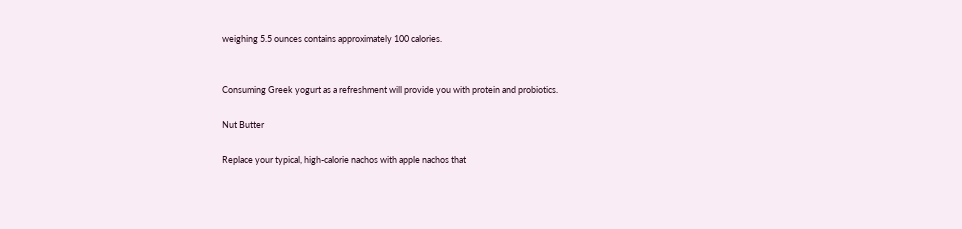weighing 5.5 ounces contains approximately 100 calories.


Consuming Greek yogurt as a refreshment will provide you with protein and probiotics.

Nut Butter

Replace your typical, high-calorie nachos with apple nachos that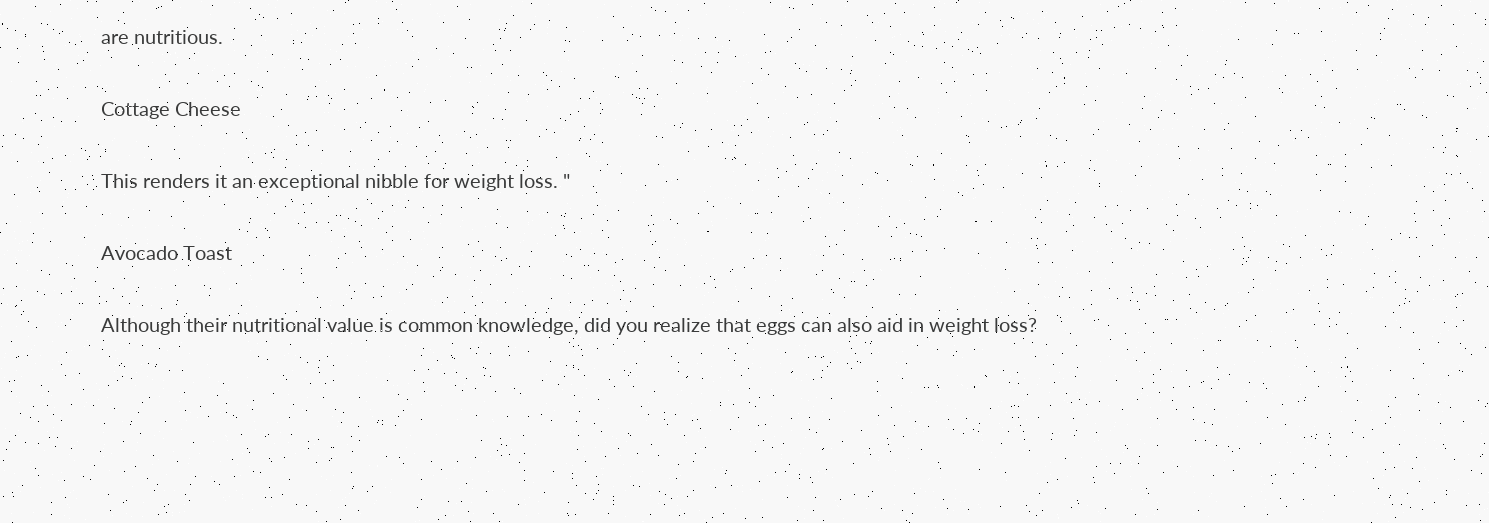are nutritious.

Cottage Cheese

This renders it an exceptional nibble for weight loss. "

Avocado Toast

Although their nutritional value is common knowledge, did you realize that eggs can also aid in weight loss?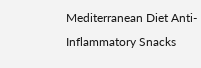Mediterranean Diet Anti-Inflammatory Snacks